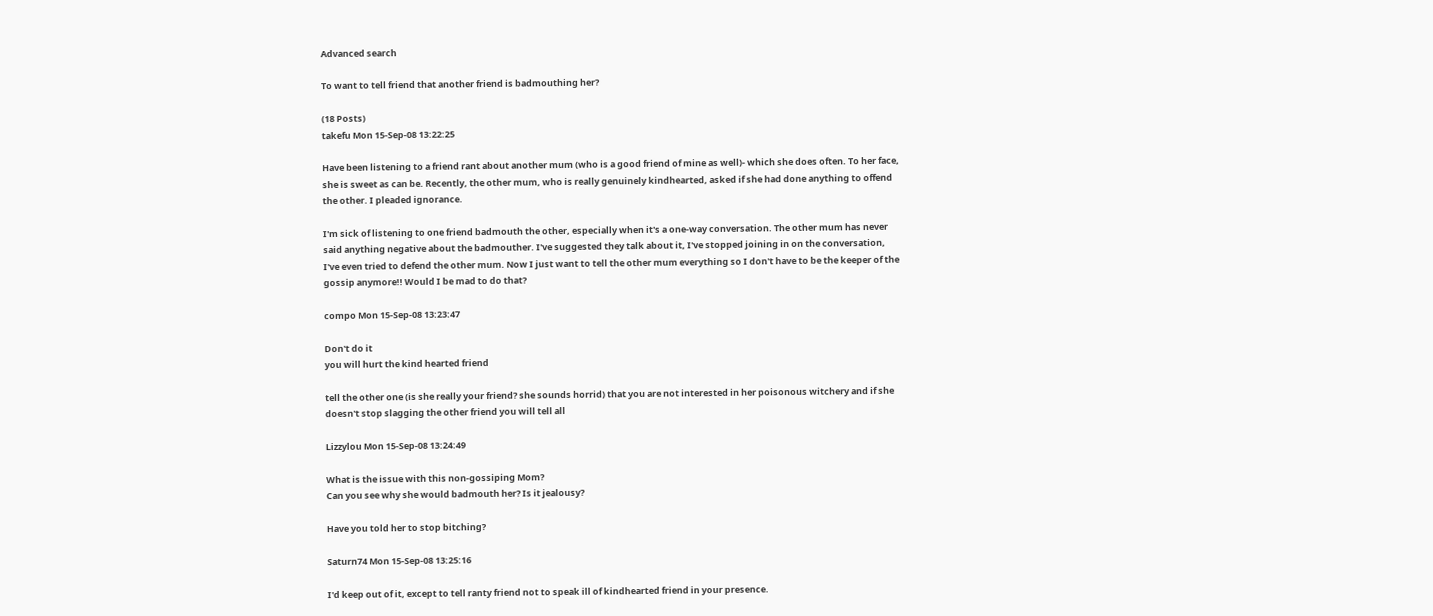Advanced search

To want to tell friend that another friend is badmouthing her?

(18 Posts)
takefu Mon 15-Sep-08 13:22:25

Have been listening to a friend rant about another mum (who is a good friend of mine as well)- which she does often. To her face, she is sweet as can be. Recently, the other mum, who is really genuinely kindhearted, asked if she had done anything to offend the other. I pleaded ignorance.

I'm sick of listening to one friend badmouth the other, especially when it's a one-way conversation. The other mum has never said anything negative about the badmouther. I've suggested they talk about it, I've stopped joining in on the conversation, I've even tried to defend the other mum. Now I just want to tell the other mum everything so I don't have to be the keeper of the gossip anymore!! Would I be mad to do that?

compo Mon 15-Sep-08 13:23:47

Don't do it
you will hurt the kind hearted friend

tell the other one (is she really your friend? she sounds horrid) that you are not interested in her poisonous witchery and if she doesn't stop slagging the other friend you will tell all

Lizzylou Mon 15-Sep-08 13:24:49

What is the issue with this non-gossiping Mom?
Can you see why she would badmouth her? Is it jealousy?

Have you told her to stop bitching?

Saturn74 Mon 15-Sep-08 13:25:16

I'd keep out of it, except to tell ranty friend not to speak ill of kindhearted friend in your presence.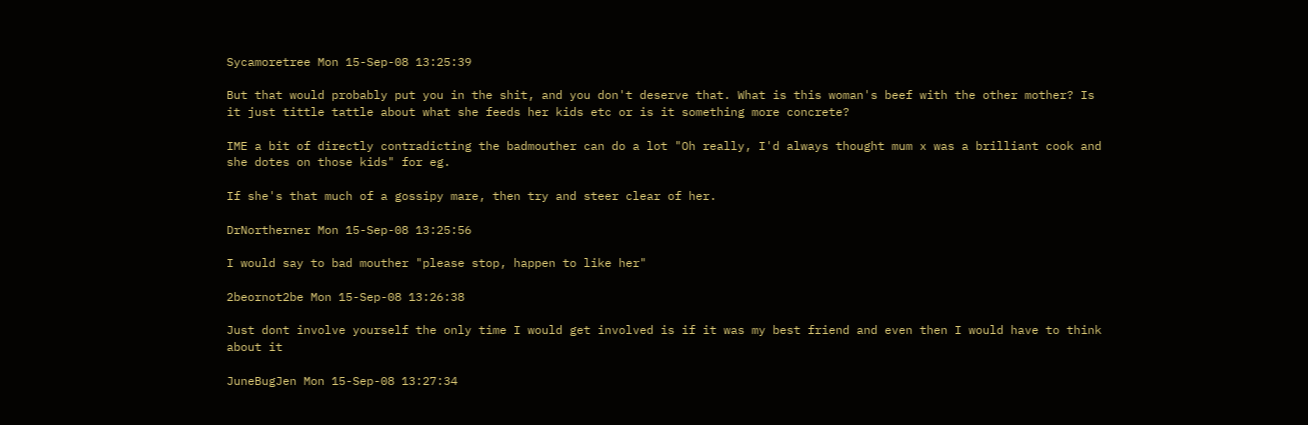Sycamoretree Mon 15-Sep-08 13:25:39

But that would probably put you in the shit, and you don't deserve that. What is this woman's beef with the other mother? Is it just tittle tattle about what she feeds her kids etc or is it something more concrete?

IME a bit of directly contradicting the badmouther can do a lot "Oh really, I'd always thought mum x was a brilliant cook and she dotes on those kids" for eg.

If she's that much of a gossipy mare, then try and steer clear of her.

DrNortherner Mon 15-Sep-08 13:25:56

I would say to bad mouther "please stop, happen to like her"

2beornot2be Mon 15-Sep-08 13:26:38

Just dont involve yourself the only time I would get involved is if it was my best friend and even then I would have to think about it

JuneBugJen Mon 15-Sep-08 13:27:34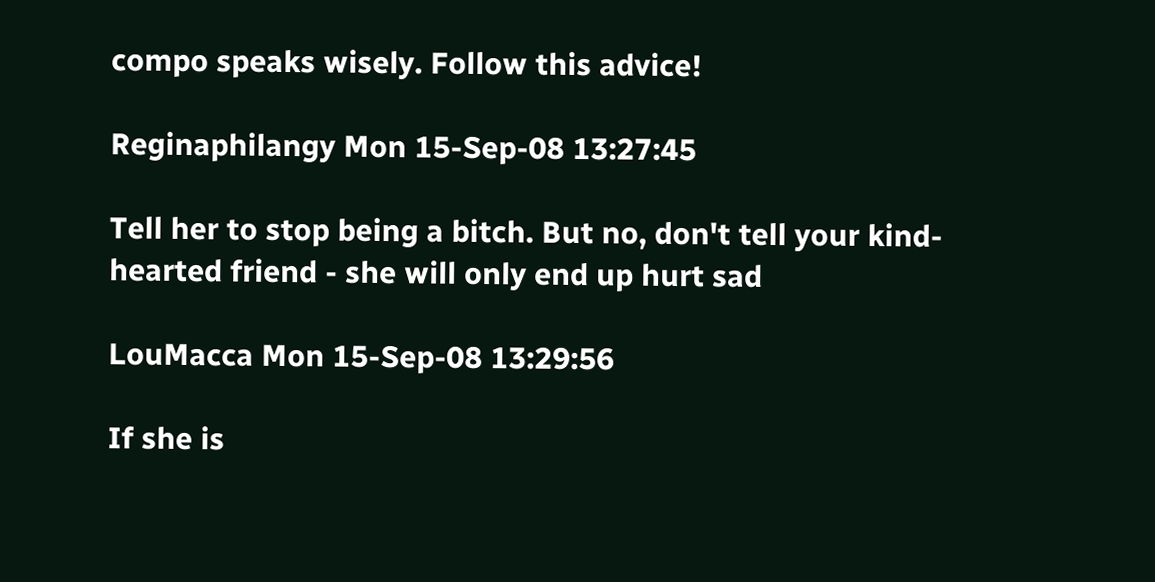compo speaks wisely. Follow this advice!

Reginaphilangy Mon 15-Sep-08 13:27:45

Tell her to stop being a bitch. But no, don't tell your kind-hearted friend - she will only end up hurt sad

LouMacca Mon 15-Sep-08 13:29:56

If she is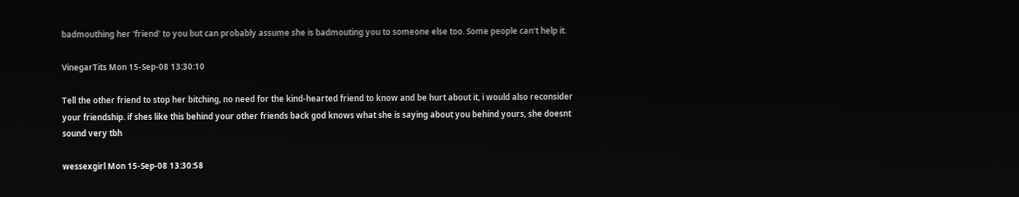badmouthing her 'friend' to you but can probably assume she is badmouting you to someone else too. Some people can't help it.

VinegarTits Mon 15-Sep-08 13:30:10

Tell the other friend to stop her bitching, no need for the kind-hearted friend to know and be hurt about it, i would also reconsider your friendship. if shes like this behind your other friends back god knows what she is saying about you behind yours, she doesnt sound very tbh

wessexgirl Mon 15-Sep-08 13:30:58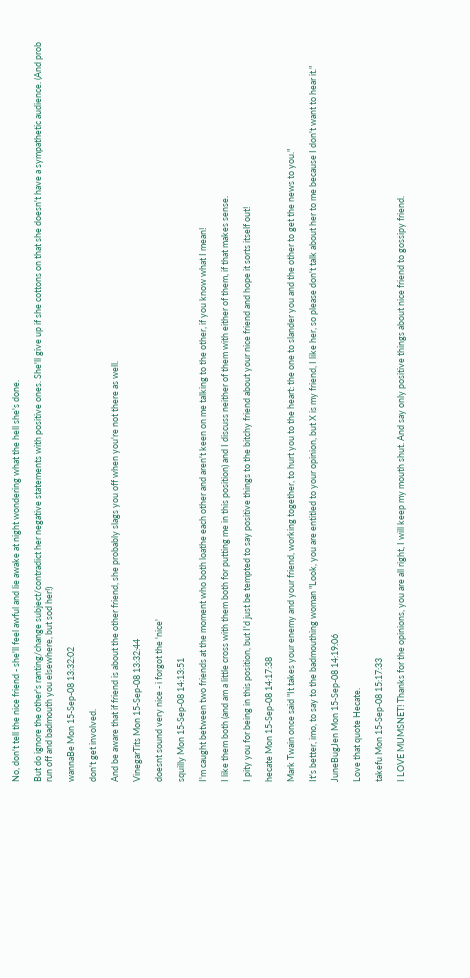No, don't tell the nice friend - she'll feel awful and lie awake at night wondering what the hell she's done.

But do ignore the other's ranting/change subject/contradict her negative statements with positive ones. She'll give up if she cottons on that she doesn't have a sympathetic audience. (And prob run off and badmouth you elsewhere, but sod her!)

wannaBe Mon 15-Sep-08 13:32:02

don't get involved.

And be aware that if friend is about the other friend, she probably slags you off when you're not there as well.

VinegarTits Mon 15-Sep-08 13:32:44

doesnt sound very nice - i forgot the 'nice'

squilly Mon 15-Sep-08 14:13:51

I'm caught between two friends at the moment who both loathe each other and aren't keen on me talking to the other, if you know what I mean!

I like them both (and am a little cross with them both for putting me in this position) and I discuss neither of them with either of them, if that makes sense.

I pity you for being in this position, but I'd just be tempted to say positive things to the bitchy friend about your nice friend and hope it sorts itself out!

hecate Mon 15-Sep-08 14:17:38

Mark Twain once said "It takes your enemy and your friend, working together, to hurt you to the heart: the one to slander you and the other to get the news to you."

It's better, imo, to say to the badmouthing woman "Look, you are entitled to your opinion, but X is my friend, I like her, so please don't talk about her to me because I don't want to hear it."

JuneBugJen Mon 15-Sep-08 14:19:06

Love that quote Hecate.

takefu Mon 15-Sep-08 15:17:33

I LOVE MUMSNET! Thanks for the opinions, you are all right, I will keep my mouth shut. And say only positive things about nice friend to gossipy friend.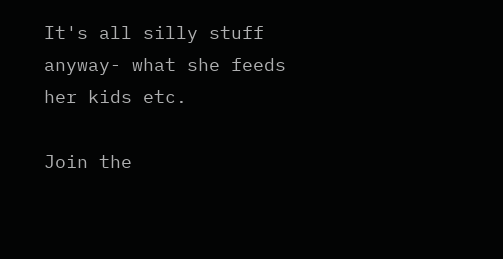It's all silly stuff anyway- what she feeds her kids etc.

Join the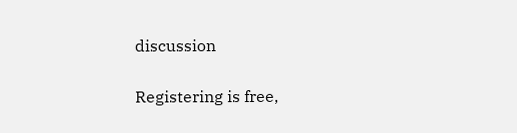discussion

Registering is free,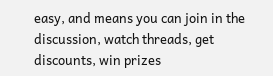easy, and means you can join in the discussion, watch threads, get discounts, win prizes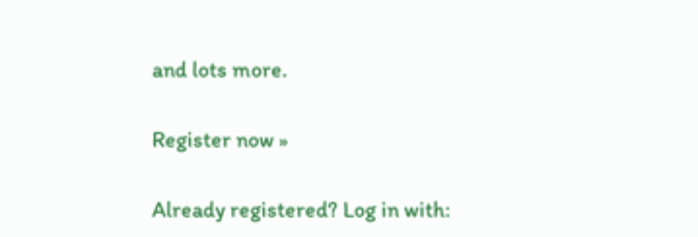and lots more.

Register now »

Already registered? Log in with: